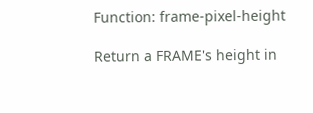Function: frame-pixel-height

Return a FRAME's height in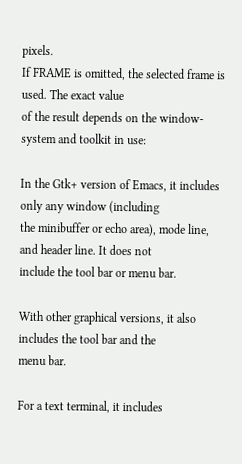pixels.
If FRAME is omitted, the selected frame is used. The exact value
of the result depends on the window-system and toolkit in use:

In the Gtk+ version of Emacs, it includes only any window (including
the minibuffer or echo area), mode line, and header line. It does not
include the tool bar or menu bar.

With other graphical versions, it also includes the tool bar and the
menu bar.

For a text terminal, it includes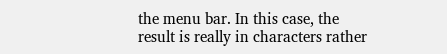the menu bar. In this case, the
result is really in characters rather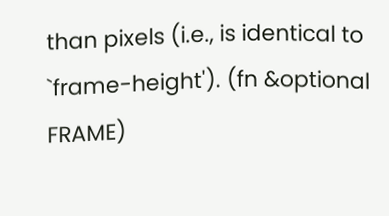than pixels (i.e., is identical to `frame-height'). (fn &optional FRAME)